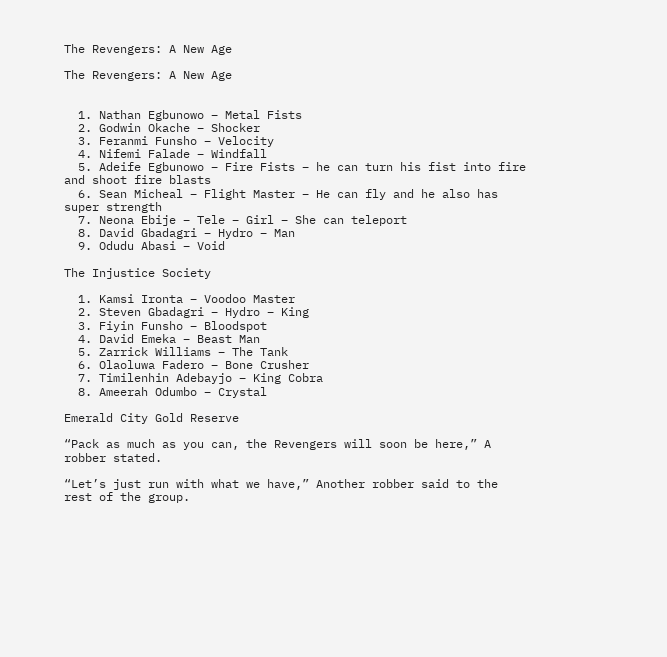The Revengers: A New Age

The Revengers: A New Age


  1. Nathan Egbunowo – Metal Fists
  2. Godwin Okache – Shocker
  3. Feranmi Funsho – Velocity
  4. Nifemi Falade – Windfall
  5. Adeife Egbunowo – Fire Fists – he can turn his fist into fire and shoot fire blasts
  6. Sean Micheal – Flight Master – He can fly and he also has super strength
  7. Neona Ebije – Tele – Girl – She can teleport
  8. David Gbadagri – Hydro – Man
  9. Odudu Abasi – Void

The Injustice Society

  1. Kamsi Ironta – Voodoo Master
  2. Steven Gbadagri – Hydro – King
  3. Fiyin Funsho – Bloodspot
  4. David Emeka – Beast Man
  5. Zarrick Williams – The Tank
  6. Olaoluwa Fadero – Bone Crusher
  7. Timilenhin Adebayjo – King Cobra
  8. Ameerah Odumbo – Crystal

Emerald City Gold Reserve

“Pack as much as you can, the Revengers will soon be here,” A robber stated.

“Let’s just run with what we have,” Another robber said to the rest of the group.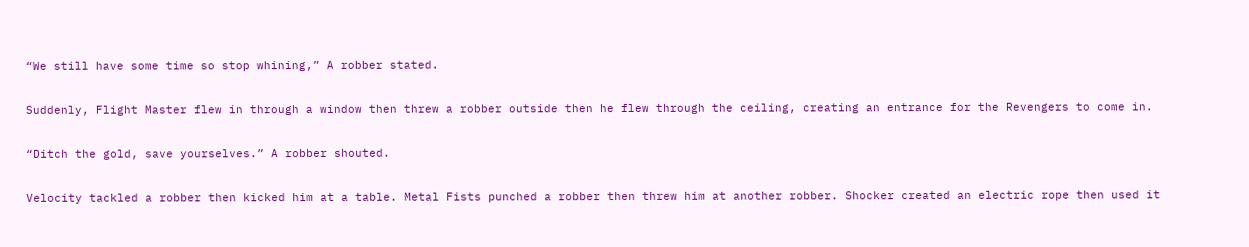“We still have some time so stop whining,” A robber stated.

Suddenly, Flight Master flew in through a window then threw a robber outside then he flew through the ceiling, creating an entrance for the Revengers to come in.

“Ditch the gold, save yourselves.” A robber shouted.

Velocity tackled a robber then kicked him at a table. Metal Fists punched a robber then threw him at another robber. Shocker created an electric rope then used it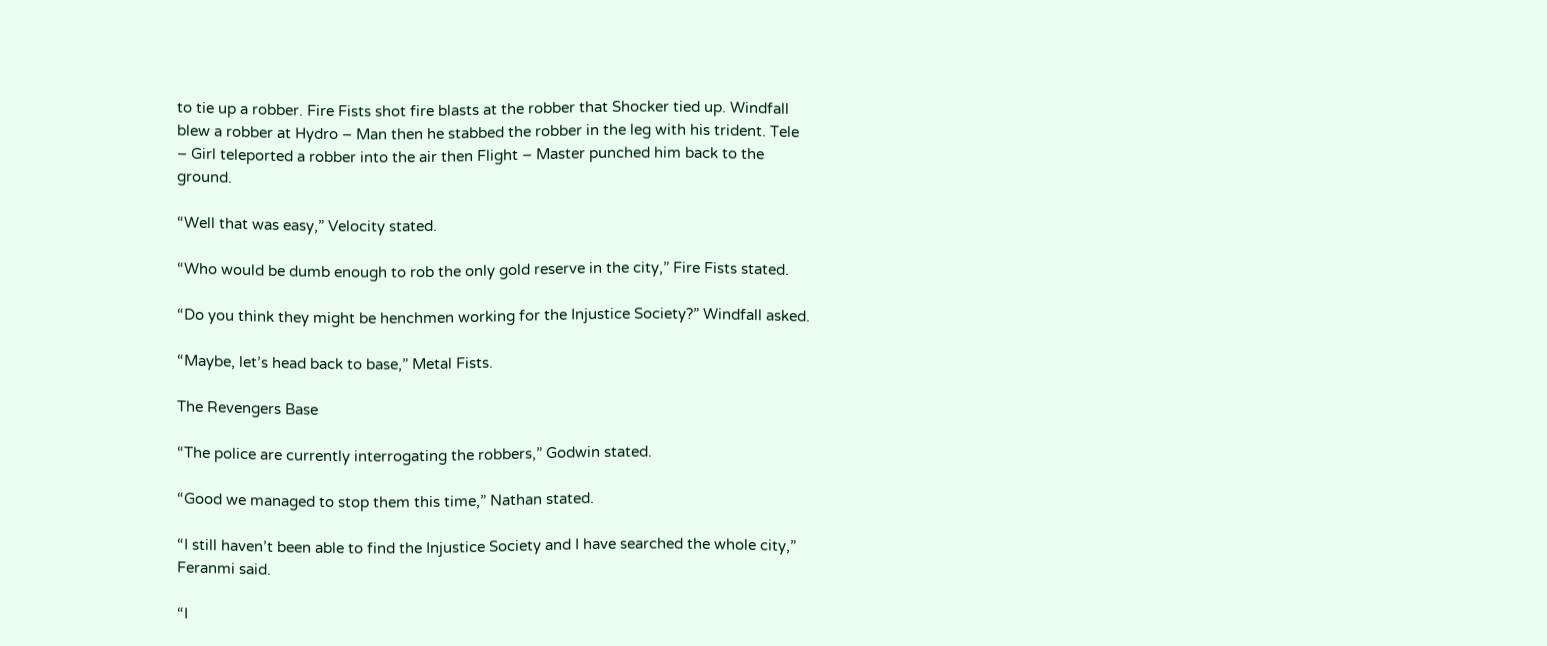to tie up a robber. Fire Fists shot fire blasts at the robber that Shocker tied up. Windfall blew a robber at Hydro – Man then he stabbed the robber in the leg with his trident. Tele – Girl teleported a robber into the air then Flight – Master punched him back to the ground.

“Well that was easy,” Velocity stated.

“Who would be dumb enough to rob the only gold reserve in the city,” Fire Fists stated.

“Do you think they might be henchmen working for the Injustice Society?” Windfall asked.

“Maybe, let’s head back to base,” Metal Fists.

The Revengers Base

“The police are currently interrogating the robbers,” Godwin stated.

“Good we managed to stop them this time,” Nathan stated.

“I still haven’t been able to find the Injustice Society and I have searched the whole city,” Feranmi said.

“I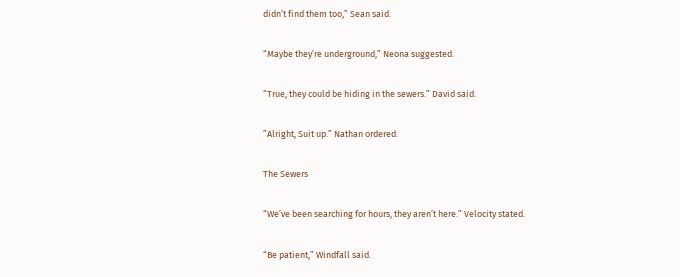didn’t find them too,” Sean said.

“Maybe they’re underground,” Neona suggested.

“True, they could be hiding in the sewers.” David said.

”Alright, Suit up.” Nathan ordered.

The Sewers

“We’ve been searching for hours, they aren’t here.” Velocity stated.

“Be patient,” Windfall said.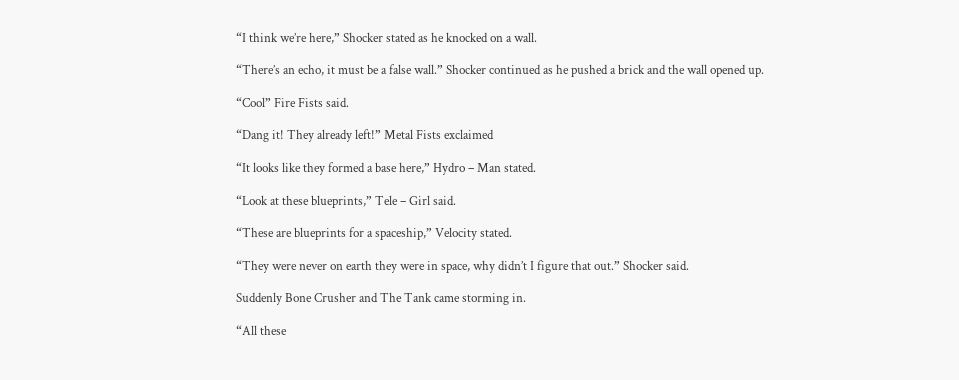“I think we’re here,” Shocker stated as he knocked on a wall.

“There’s an echo, it must be a false wall.” Shocker continued as he pushed a brick and the wall opened up.

“Cool” Fire Fists said.

“Dang it! They already left!” Metal Fists exclaimed

“It looks like they formed a base here,” Hydro – Man stated.

“Look at these blueprints,” Tele – Girl said.

“These are blueprints for a spaceship,” Velocity stated.

“They were never on earth they were in space, why didn’t I figure that out.” Shocker said.

Suddenly Bone Crusher and The Tank came storming in.

“All these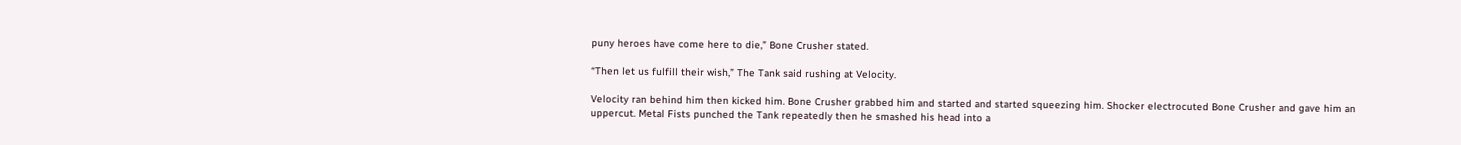puny heroes have come here to die,” Bone Crusher stated.

“Then let us fulfill their wish,” The Tank said rushing at Velocity.

Velocity ran behind him then kicked him. Bone Crusher grabbed him and started and started squeezing him. Shocker electrocuted Bone Crusher and gave him an uppercut. Metal Fists punched the Tank repeatedly then he smashed his head into a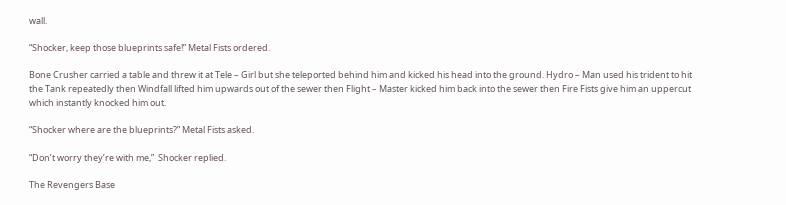wall.

“Shocker, keep those blueprints safe!” Metal Fists ordered.

Bone Crusher carried a table and threw it at Tele – Girl but she teleported behind him and kicked his head into the ground. Hydro – Man used his trident to hit the Tank repeatedly then Windfall lifted him upwards out of the sewer then Flight – Master kicked him back into the sewer then Fire Fists give him an uppercut which instantly knocked him out.

“Shocker where are the blueprints?” Metal Fists asked.

“Don’t worry they’re with me,”  Shocker replied.

The Revengers Base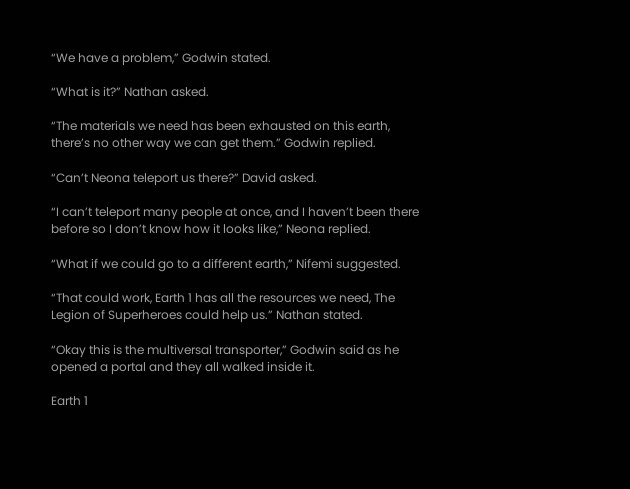“We have a problem,” Godwin stated.

“What is it?” Nathan asked.

“The materials we need has been exhausted on this earth, there’s no other way we can get them.” Godwin replied.

“Can’t Neona teleport us there?” David asked.

“I can’t teleport many people at once, and I haven’t been there before so I don’t know how it looks like,” Neona replied.

“What if we could go to a different earth,” Nifemi suggested.

“That could work, Earth 1 has all the resources we need, The Legion of Superheroes could help us.” Nathan stated.

“Okay this is the multiversal transporter,” Godwin said as he opened a portal and they all walked inside it.

Earth 1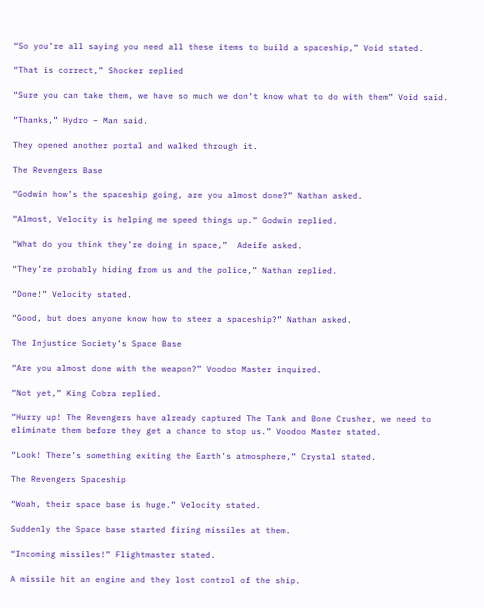“So you’re all saying you need all these items to build a spaceship,” Void stated.

“That is correct,” Shocker replied

“Sure you can take them, we have so much we don’t know what to do with them” Void said.

“Thanks,” Hydro – Man said.

They opened another portal and walked through it.

The Revengers Base

“Godwin how’s the spaceship going, are you almost done?” Nathan asked.

“Almost, Velocity is helping me speed things up.” Godwin replied.

“What do you think they’re doing in space,”  Adeife asked.

“They’re probably hiding from us and the police,” Nathan replied.

“Done!” Velocity stated.

“Good, but does anyone know how to steer a spaceship?” Nathan asked.

The Injustice Society’s Space Base

“Are you almost done with the weapon?” Voodoo Master inquired.

“Not yet,” King Cobra replied.

“Hurry up! The Revengers have already captured The Tank and Bone Crusher, we need to eliminate them before they get a chance to stop us.” Voodoo Master stated.

“Look! There’s something exiting the Earth’s atmosphere,” Crystal stated.

The Revengers Spaceship

“Woah, their space base is huge.” Velocity stated.

Suddenly the Space base started firing missiles at them.

“Incoming missiles!” Flightmaster stated.

A missile hit an engine and they lost control of the ship.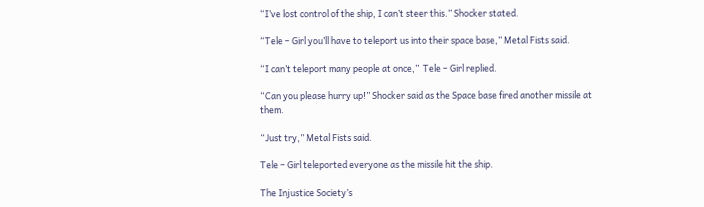“I’ve lost control of the ship, I can’t steer this.” Shocker stated.

“Tele – Girl you’ll have to teleport us into their space base,” Metal Fists said.

“I can’t teleport many people at once,”  Tele – Girl replied.

“Can you please hurry up!” Shocker said as the Space base fired another missile at them.

“Just try,” Metal Fists said.

Tele – Girl teleported everyone as the missile hit the ship.

The Injustice Society’s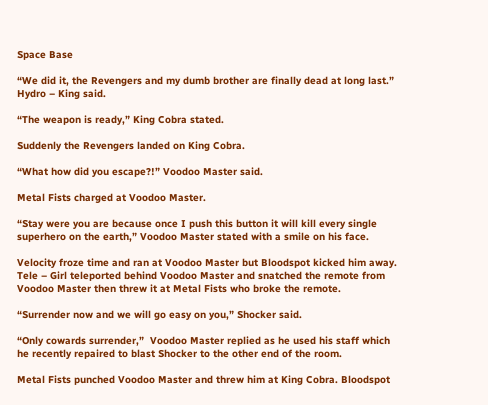Space Base

“We did it, the Revengers and my dumb brother are finally dead at long last.” Hydro – King said.

“The weapon is ready,” King Cobra stated.

Suddenly the Revengers landed on King Cobra.

“What how did you escape?!” Voodoo Master said.

Metal Fists charged at Voodoo Master.

“Stay were you are because once I push this button it will kill every single superhero on the earth,” Voodoo Master stated with a smile on his face.

Velocity froze time and ran at Voodoo Master but Bloodspot kicked him away. Tele – Girl teleported behind Voodoo Master and snatched the remote from Voodoo Master then threw it at Metal Fists who broke the remote.

“Surrender now and we will go easy on you,” Shocker said.

“Only cowards surrender,”  Voodoo Master replied as he used his staff which he recently repaired to blast Shocker to the other end of the room.

Metal Fists punched Voodoo Master and threw him at King Cobra. Bloodspot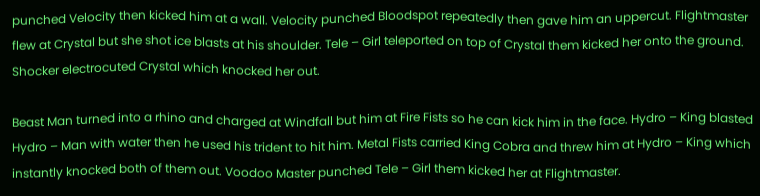punched Velocity then kicked him at a wall. Velocity punched Bloodspot repeatedly then gave him an uppercut. Flightmaster flew at Crystal but she shot ice blasts at his shoulder. Tele – Girl teleported on top of Crystal them kicked her onto the ground. Shocker electrocuted Crystal which knocked her out.

Beast Man turned into a rhino and charged at Windfall but him at Fire Fists so he can kick him in the face. Hydro – King blasted Hydro – Man with water then he used his trident to hit him. Metal Fists carried King Cobra and threw him at Hydro – King which instantly knocked both of them out. Voodoo Master punched Tele – Girl them kicked her at Flightmaster.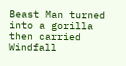Beast Man turned into a gorilla then carried Windfall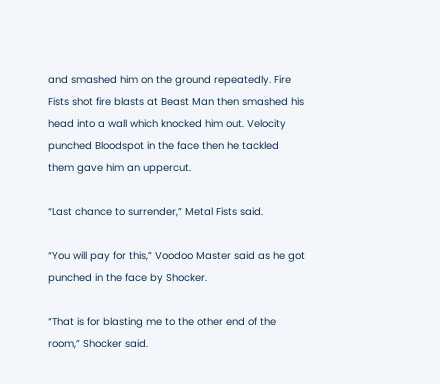and smashed him on the ground repeatedly. Fire Fists shot fire blasts at Beast Man then smashed his head into a wall which knocked him out. Velocity punched Bloodspot in the face then he tackled them gave him an uppercut.

“Last chance to surrender,” Metal Fists said.

“You will pay for this,” Voodoo Master said as he got punched in the face by Shocker.

“That is for blasting me to the other end of the room,” Shocker said.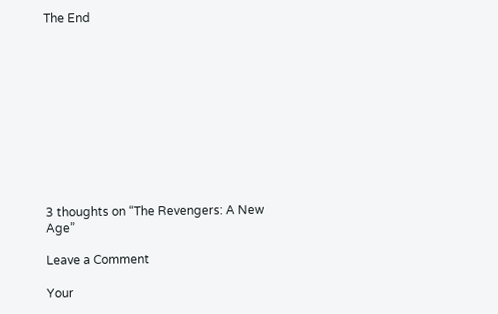The End











3 thoughts on “The Revengers: A New Age”

Leave a Comment

Your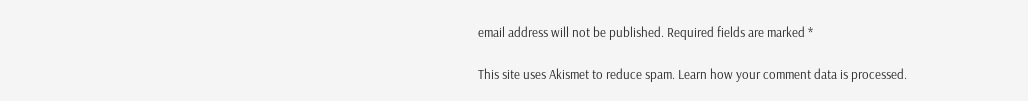email address will not be published. Required fields are marked *

This site uses Akismet to reduce spam. Learn how your comment data is processed.